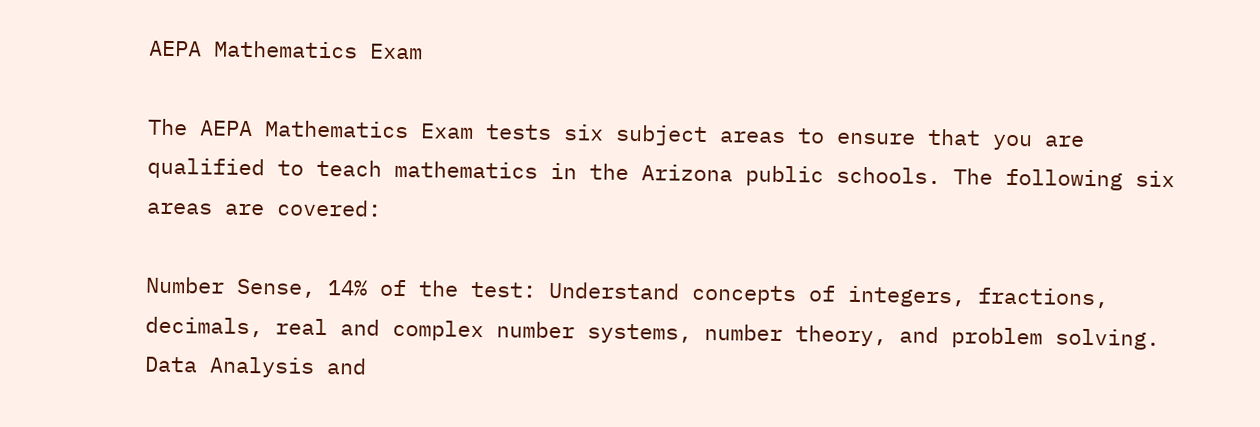AEPA Mathematics Exam

The AEPA Mathematics Exam tests six subject areas to ensure that you are qualified to teach mathematics in the Arizona public schools. The following six areas are covered:

Number Sense, 14% of the test: Understand concepts of integers, fractions, decimals, real and complex number systems, number theory, and problem solving.
Data Analysis and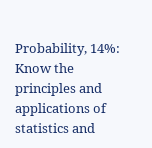Probability, 14%: Know the principles and applications of statistics and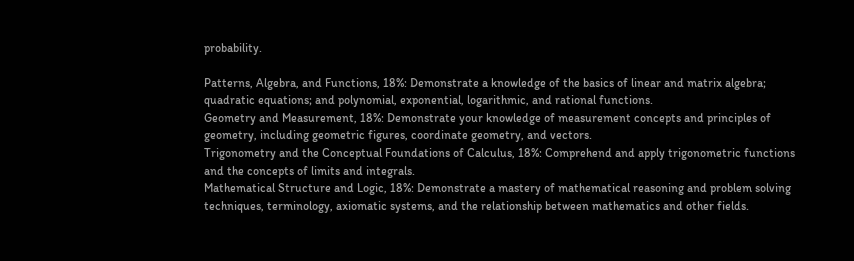probability.

Patterns, Algebra, and Functions, 18%: Demonstrate a knowledge of the basics of linear and matrix algebra; quadratic equations; and polynomial, exponential, logarithmic, and rational functions.
Geometry and Measurement, 18%: Demonstrate your knowledge of measurement concepts and principles of geometry, including geometric figures, coordinate geometry, and vectors.
Trigonometry and the Conceptual Foundations of Calculus, 18%: Comprehend and apply trigonometric functions and the concepts of limits and integrals.
Mathematical Structure and Logic, 18%: Demonstrate a mastery of mathematical reasoning and problem solving techniques, terminology, axiomatic systems, and the relationship between mathematics and other fields.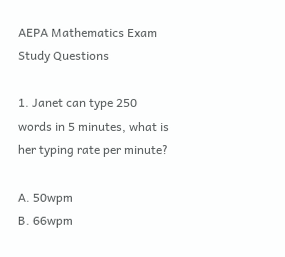AEPA Mathematics Exam Study Questions

1. Janet can type 250 words in 5 minutes, what is her typing rate per minute?

A. 50wpm
B. 66wpm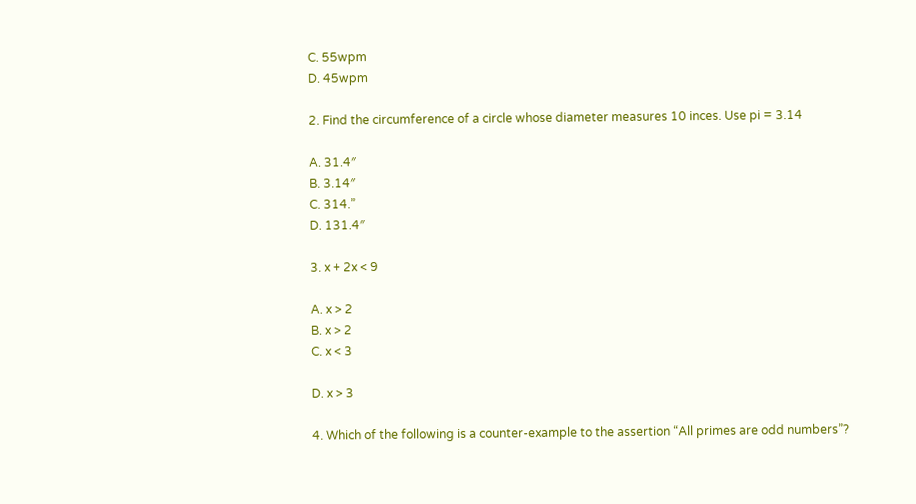C. 55wpm
D. 45wpm

2. Find the circumference of a circle whose diameter measures 10 inces. Use pi = 3.14

A. 31.4″
B. 3.14″
C. 314.”
D. 131.4″

3. x + 2x < 9

A. x > 2
B. x > 2
C. x < 3

D. x > 3

4. Which of the following is a counter-example to the assertion “All primes are odd numbers”?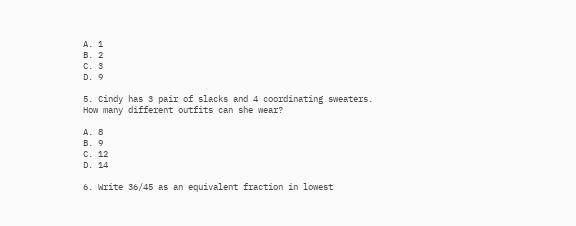A. 1
B. 2
C. 3
D. 9

5. Cindy has 3 pair of slacks and 4 coordinating sweaters. How many different outfits can she wear?

A. 8
B. 9
C. 12
D. 14

6. Write 36/45 as an equivalent fraction in lowest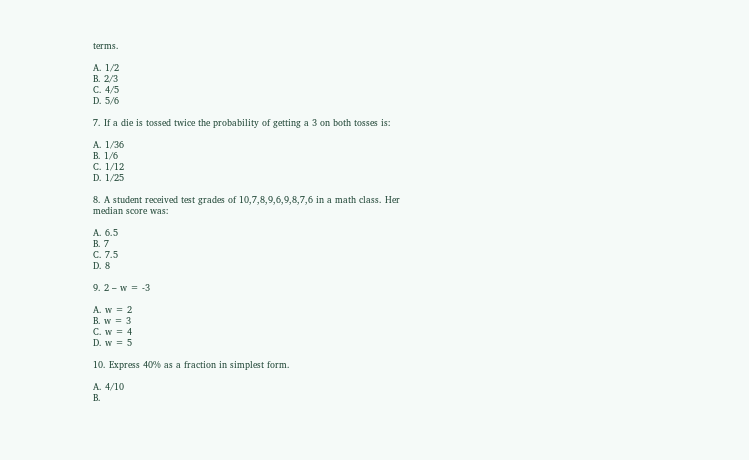terms.

A. 1/2
B. 2/3
C. 4/5
D. 5/6

7. If a die is tossed twice the probability of getting a 3 on both tosses is:

A. 1/36
B. 1/6
C. 1/12
D. 1/25

8. A student received test grades of 10,7,8,9,6,9,8,7,6 in a math class. Her median score was:

A. 6.5
B. 7
C. 7.5
D. 8

9. 2 – w = -3

A. w = 2
B. w = 3
C. w = 4
D. w = 5

10. Express 40% as a fraction in simplest form.

A. 4/10
B.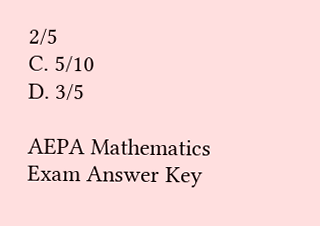2/5
C. 5/10
D. 3/5

AEPA Mathematics Exam Answer Key